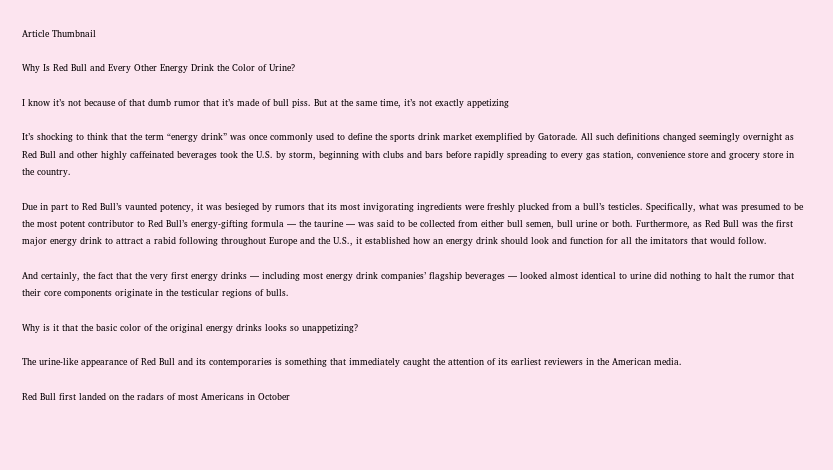Article Thumbnail

Why Is Red Bull and Every Other Energy Drink the Color of Urine?

I know it’s not because of that dumb rumor that it’s made of bull piss. But at the same time, it’s not exactly appetizing

It’s shocking to think that the term “energy drink” was once commonly used to define the sports drink market exemplified by Gatorade. All such definitions changed seemingly overnight as Red Bull and other highly caffeinated beverages took the U.S. by storm, beginning with clubs and bars before rapidly spreading to every gas station, convenience store and grocery store in the country.

Due in part to Red Bull’s vaunted potency, it was besieged by rumors that its most invigorating ingredients were freshly plucked from a bull’s testicles. Specifically, what was presumed to be the most potent contributor to Red Bull’s energy-gifting formula — the taurine — was said to be collected from either bull semen, bull urine or both. Furthermore, as Red Bull was the first major energy drink to attract a rabid following throughout Europe and the U.S., it established how an energy drink should look and function for all the imitators that would follow.

And certainly, the fact that the very first energy drinks — including most energy drink companies’ flagship beverages — looked almost identical to urine did nothing to halt the rumor that their core components originate in the testicular regions of bulls.

Why is it that the basic color of the original energy drinks looks so unappetizing?

The urine-like appearance of Red Bull and its contemporaries is something that immediately caught the attention of its earliest reviewers in the American media.

Red Bull first landed on the radars of most Americans in October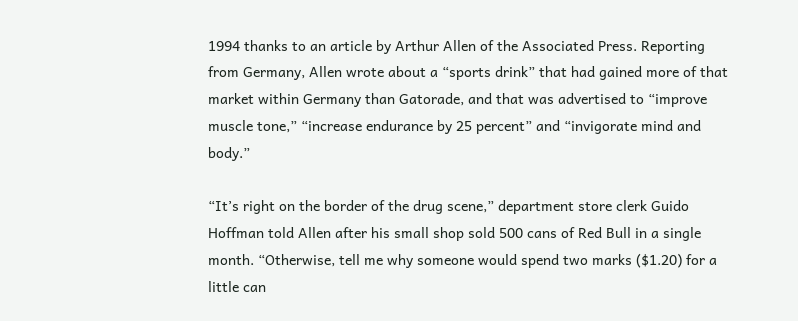1994 thanks to an article by Arthur Allen of the Associated Press. Reporting from Germany, Allen wrote about a “sports drink” that had gained more of that market within Germany than Gatorade, and that was advertised to “improve muscle tone,” “increase endurance by 25 percent” and “invigorate mind and body.”

“It’s right on the border of the drug scene,” department store clerk Guido Hoffman told Allen after his small shop sold 500 cans of Red Bull in a single month. “Otherwise, tell me why someone would spend two marks ($1.20) for a little can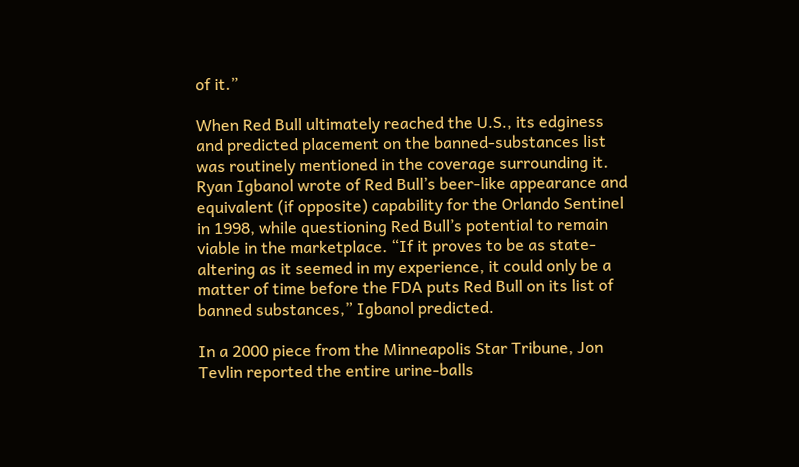of it.”

When Red Bull ultimately reached the U.S., its edginess and predicted placement on the banned-substances list was routinely mentioned in the coverage surrounding it. Ryan Igbanol wrote of Red Bull’s beer-like appearance and equivalent (if opposite) capability for the Orlando Sentinel in 1998, while questioning Red Bull’s potential to remain viable in the marketplace. “If it proves to be as state-altering as it seemed in my experience, it could only be a matter of time before the FDA puts Red Bull on its list of banned substances,” Igbanol predicted.

In a 2000 piece from the Minneapolis Star Tribune, Jon Tevlin reported the entire urine-balls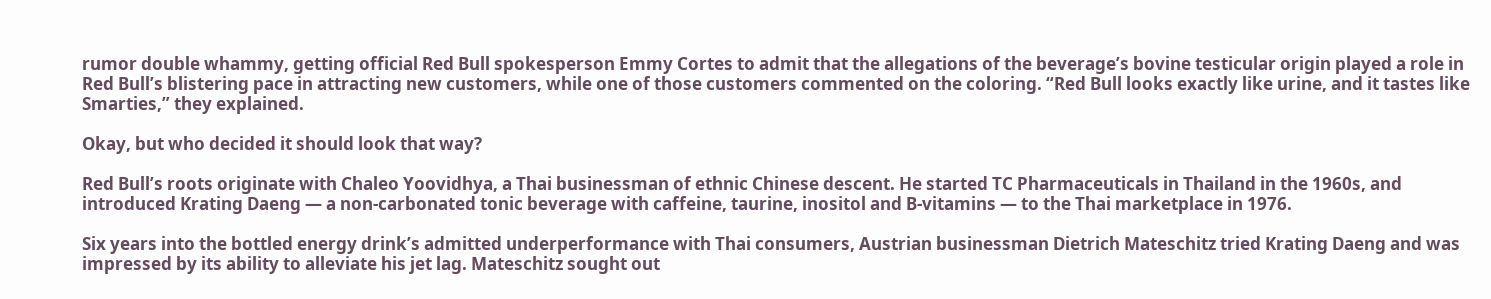rumor double whammy, getting official Red Bull spokesperson Emmy Cortes to admit that the allegations of the beverage’s bovine testicular origin played a role in Red Bull’s blistering pace in attracting new customers, while one of those customers commented on the coloring. “Red Bull looks exactly like urine, and it tastes like Smarties,” they explained.

Okay, but who decided it should look that way?

Red Bull’s roots originate with Chaleo Yoovidhya, a Thai businessman of ethnic Chinese descent. He started TC Pharmaceuticals in Thailand in the 1960s, and introduced Krating Daeng — a non-carbonated tonic beverage with caffeine, taurine, inositol and B-vitamins — to the Thai marketplace in 1976.

Six years into the bottled energy drink’s admitted underperformance with Thai consumers, Austrian businessman Dietrich Mateschitz tried Krating Daeng and was impressed by its ability to alleviate his jet lag. Mateschitz sought out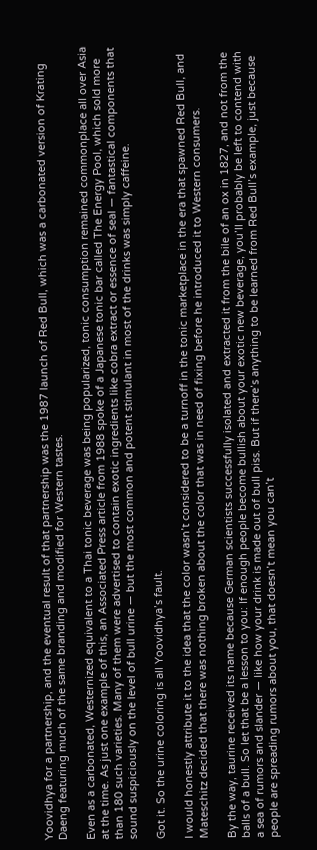Yoovidhya for a partnership, and the eventual result of that partnership was the 1987 launch of Red Bull, which was a carbonated version of Krating Daeng featuring much of the same branding and modified for Western tastes.

Even as a carbonated, Westernized equivalent to a Thai tonic beverage was being popularized, tonic consumption remained commonplace all over Asia at the time. As just one example of this, an Associated Press article from 1988 spoke of a Japanese tonic bar called The Energy Pool, which sold more than 180 such varieties. Many of them were advertised to contain exotic ingredients like cobra extract or essence of seal — fantastical components that sound suspiciously on the level of bull urine — but the most common and potent stimulant in most of the drinks was simply caffeine.

Got it. So the urine coloring is all Yoovidhya’s fault.

I would honestly attribute it to the idea that the color wasn’t considered to be a turnoff in the tonic marketplace in the era that spawned Red Bull, and Mateschitz decided that there was nothing broken about the color that was in need of fixing before he introduced it to Western consumers.

By the way, taurine received its name because German scientists successfully isolated and extracted it from the bile of an ox in 1827, and not from the balls of a bull. So let that be a lesson to you: If enough people become bullish about your exotic new beverage, you’ll probably be left to contend with a sea of rumors and slander — like how your drink is made out of bull piss. But if there’s anything to be learned from Red Bull’s example, just because people are spreading rumors about you, that doesn’t mean you can’t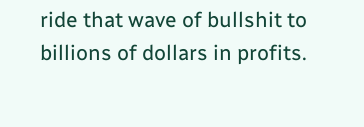ride that wave of bullshit to billions of dollars in profits.